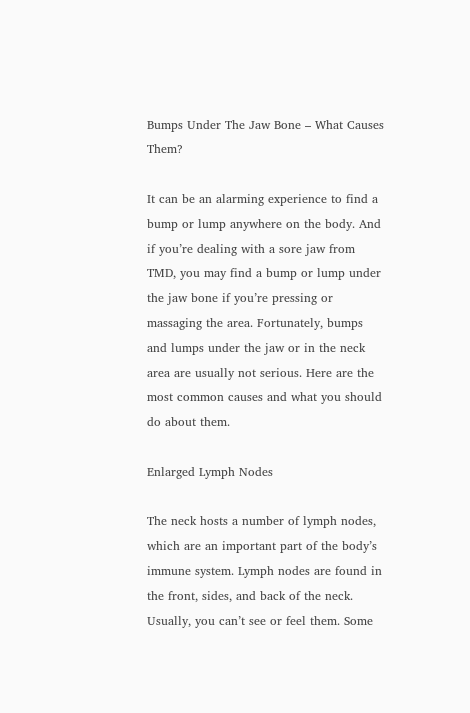Bumps Under The Jaw Bone – What Causes Them?

It can be an alarming experience to find a bump or lump anywhere on the body. And if you’re dealing with a sore jaw from TMD, you may find a bump or lump under the jaw bone if you’re pressing or massaging the area. Fortunately, bumps and lumps under the jaw or in the neck area are usually not serious. Here are the most common causes and what you should do about them.

Enlarged Lymph Nodes

The neck hosts a number of lymph nodes, which are an important part of the body’s immune system. Lymph nodes are found in the front, sides, and back of the neck. Usually, you can’t see or feel them. Some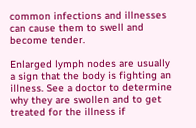common infections and illnesses can cause them to swell and become tender.

Enlarged lymph nodes are usually a sign that the body is fighting an illness. See a doctor to determine why they are swollen and to get treated for the illness if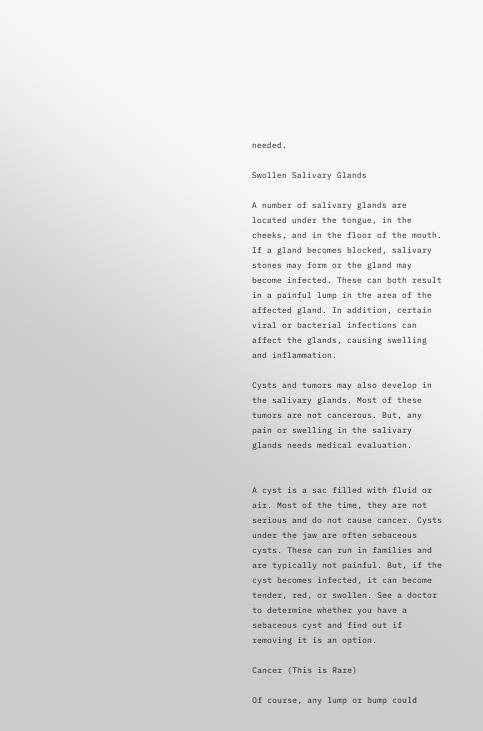needed.

Swollen Salivary Glands

A number of salivary glands are located under the tongue, in the cheeks, and in the floor of the mouth. If a gland becomes blocked, salivary stones may form or the gland may become infected. These can both result in a painful lump in the area of the affected gland. In addition, certain viral or bacterial infections can affect the glands, causing swelling and inflammation.

Cysts and tumors may also develop in the salivary glands. Most of these tumors are not cancerous. But, any pain or swelling in the salivary glands needs medical evaluation.


A cyst is a sac filled with fluid or air. Most of the time, they are not serious and do not cause cancer. Cysts under the jaw are often sebaceous cysts. These can run in families and are typically not painful. But, if the cyst becomes infected, it can become tender, red, or swollen. See a doctor to determine whether you have a sebaceous cyst and find out if removing it is an option.

Cancer (This is Rare)

Of course, any lump or bump could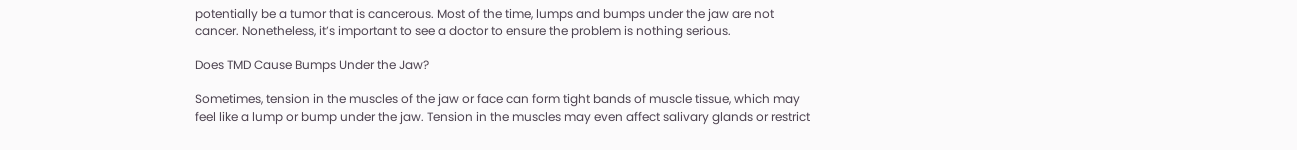potentially be a tumor that is cancerous. Most of the time, lumps and bumps under the jaw are not cancer. Nonetheless, it’s important to see a doctor to ensure the problem is nothing serious.

Does TMD Cause Bumps Under the Jaw?

Sometimes, tension in the muscles of the jaw or face can form tight bands of muscle tissue, which may feel like a lump or bump under the jaw. Tension in the muscles may even affect salivary glands or restrict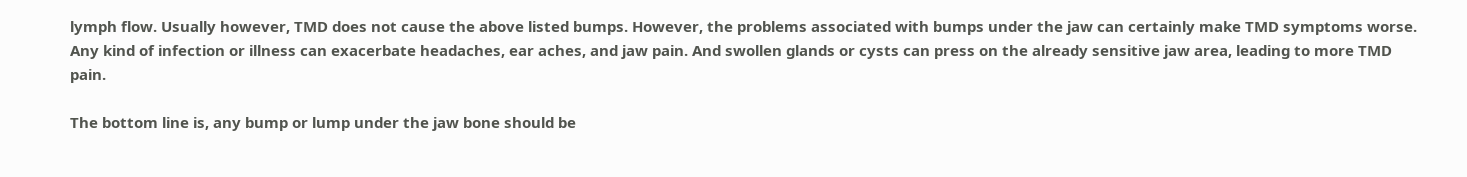lymph flow. Usually however, TMD does not cause the above listed bumps. However, the problems associated with bumps under the jaw can certainly make TMD symptoms worse. Any kind of infection or illness can exacerbate headaches, ear aches, and jaw pain. And swollen glands or cysts can press on the already sensitive jaw area, leading to more TMD pain.

The bottom line is, any bump or lump under the jaw bone should be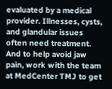evaluated by a medical provider. Illnesses, cysts, and glandular issues often need treatment. And to help avoid jaw pain, work with the team at MedCenter TMJ to get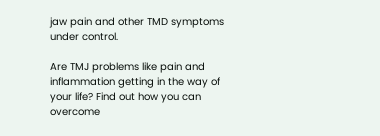jaw pain and other TMD symptoms under control.

Are TMJ problems like pain and inflammation getting in the way of your life? Find out how you can overcome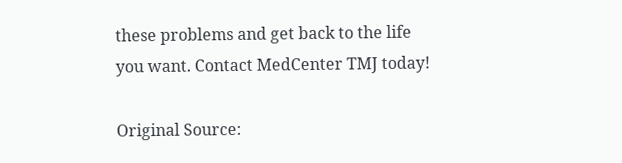these problems and get back to the life you want. Contact MedCenter TMJ today!

Original Source: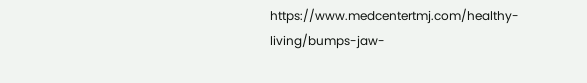https://www.medcentertmj.com/healthy-living/bumps-jaw-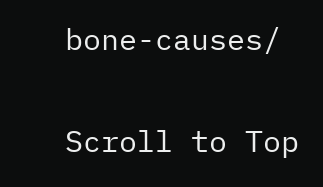bone-causes/

Scroll to Top